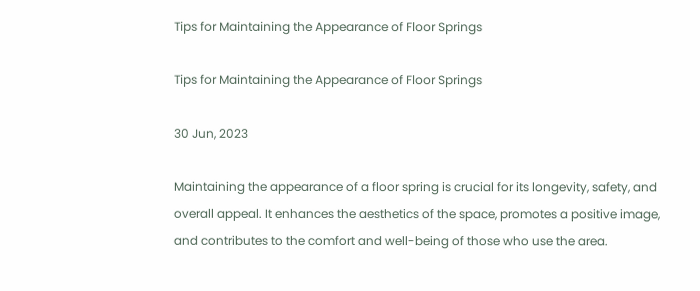Tips for Maintaining the Appearance of Floor Springs

Tips for Maintaining the Appearance of Floor Springs

30 Jun, 2023

Maintaining the appearance of a floor spring is crucial for its longevity, safety, and overall appeal. It enhances the aesthetics of the space, promotes a positive image, and contributes to the comfort and well-being of those who use the area.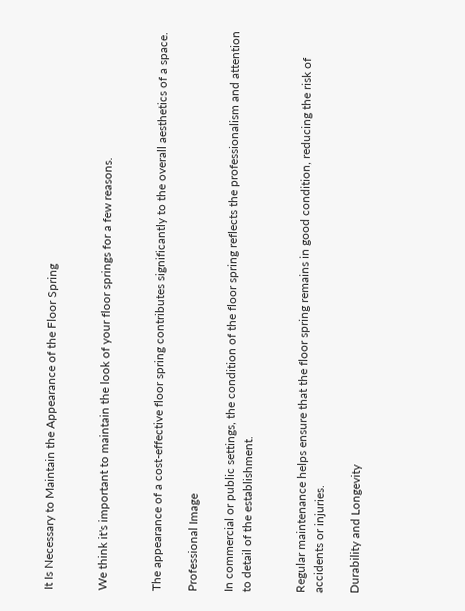It Is Necessary to Maintain the Appearance of the Floor Spring


We think it's important to maintain the look of your floor springs for a few reasons.


The appearance of a cost-effective floor spring contributes significantly to the overall aesthetics of a space.

Professional Image

In commercial or public settings, the condition of the floor spring reflects the professionalism and attention to detail of the establishment.


Regular maintenance helps ensure that the floor spring remains in good condition, reducing the risk of accidents or injuries.

Durability and Longevity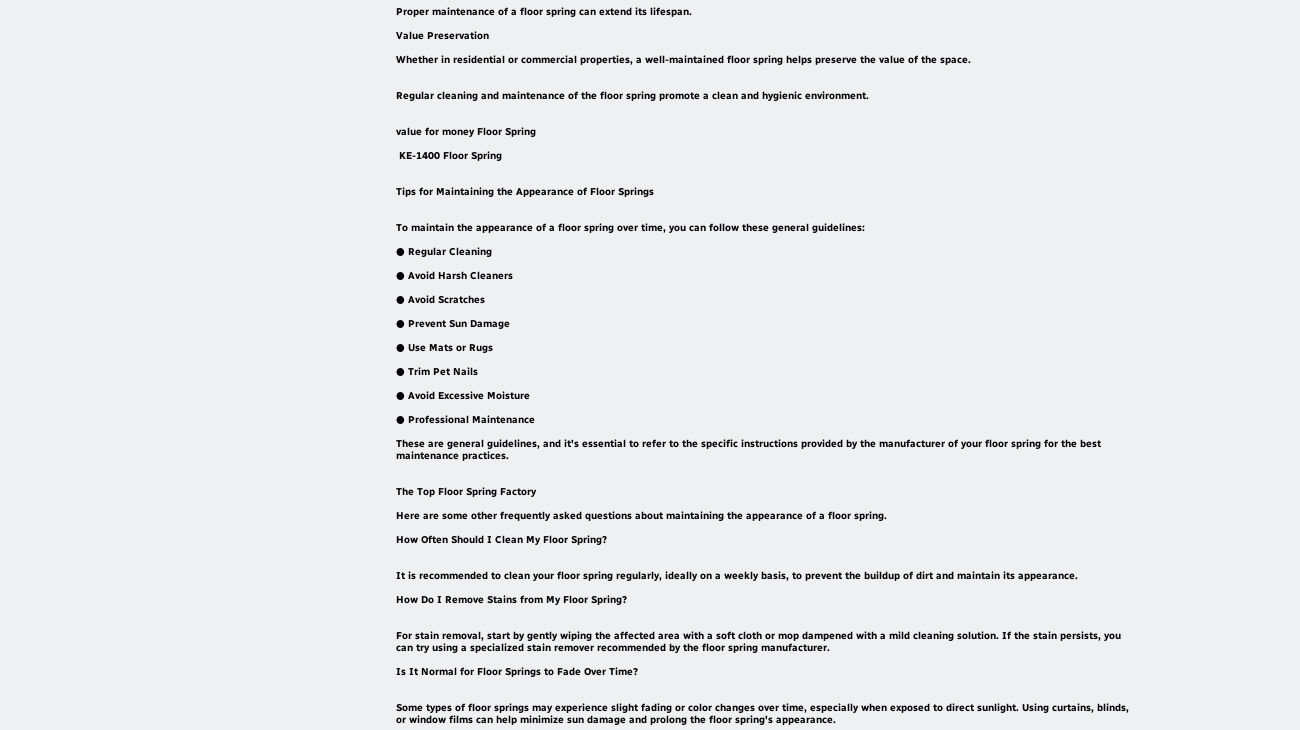Proper maintenance of a floor spring can extend its lifespan.

Value Preservation

Whether in residential or commercial properties, a well-maintained floor spring helps preserve the value of the space.


Regular cleaning and maintenance of the floor spring promote a clean and hygienic environment.


value for money Floor Spring

 KE-1400 Floor Spring


Tips for Maintaining the Appearance of Floor Springs


To maintain the appearance of a floor spring over time, you can follow these general guidelines:

● Regular Cleaning

● Avoid Harsh Cleaners

● Avoid Scratches

● Prevent Sun Damage

● Use Mats or Rugs

● Trim Pet Nails

● Avoid Excessive Moisture

● Professional Maintenance

These are general guidelines, and it's essential to refer to the specific instructions provided by the manufacturer of your floor spring for the best maintenance practices.


The Top Floor Spring Factory

Here are some other frequently asked questions about maintaining the appearance of a floor spring.

How Often Should I Clean My Floor Spring?


It is recommended to clean your floor spring regularly, ideally on a weekly basis, to prevent the buildup of dirt and maintain its appearance.

How Do I Remove Stains from My Floor Spring?


For stain removal, start by gently wiping the affected area with a soft cloth or mop dampened with a mild cleaning solution. If the stain persists, you can try using a specialized stain remover recommended by the floor spring manufacturer.

Is It Normal for Floor Springs to Fade Over Time?


Some types of floor springs may experience slight fading or color changes over time, especially when exposed to direct sunlight. Using curtains, blinds, or window films can help minimize sun damage and prolong the floor spring's appearance.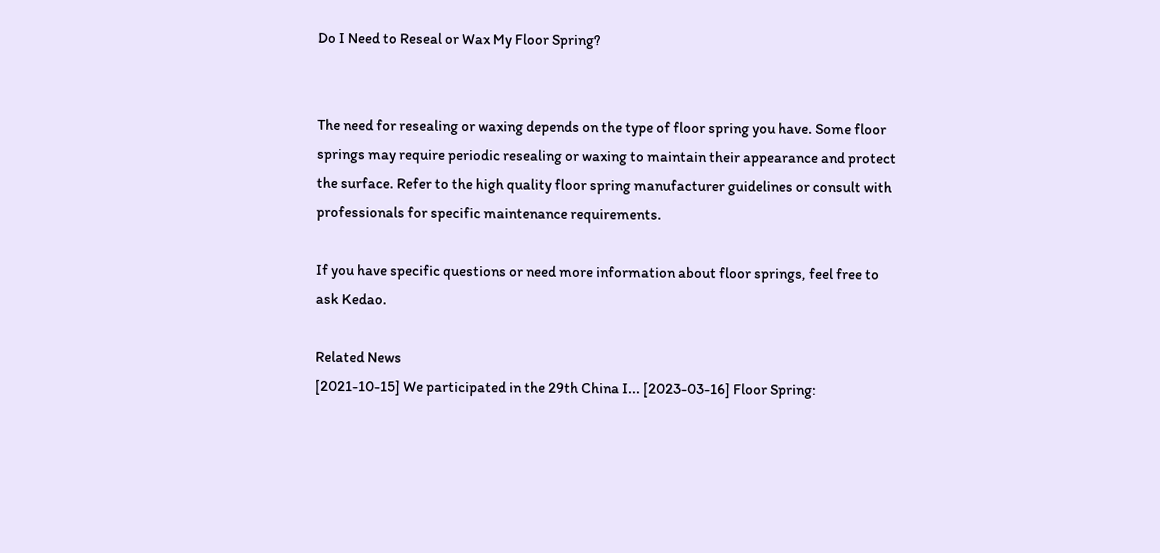Do I Need to Reseal or Wax My Floor Spring?


The need for resealing or waxing depends on the type of floor spring you have. Some floor springs may require periodic resealing or waxing to maintain their appearance and protect the surface. Refer to the high quality floor spring manufacturer guidelines or consult with professionals for specific maintenance requirements.

If you have specific questions or need more information about floor springs, feel free to ask Kedao.

Related News
[2021-10-15] We participated in the 29th China I... [2023-03-16] Floor Spring: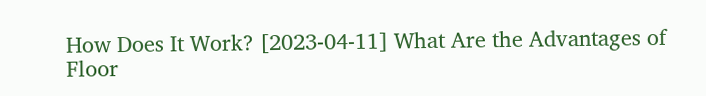How Does It Work? [2023-04-11] What Are the Advantages of Floor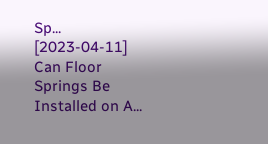Sp... [2023-04-11] Can Floor Springs Be Installed on A...